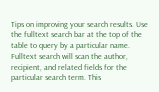Tips on improving your search results. Use the fulltext search bar at the top of the table to query by a particular name. Fulltext search will scan the author, recipient, and related fields for the particular search term. This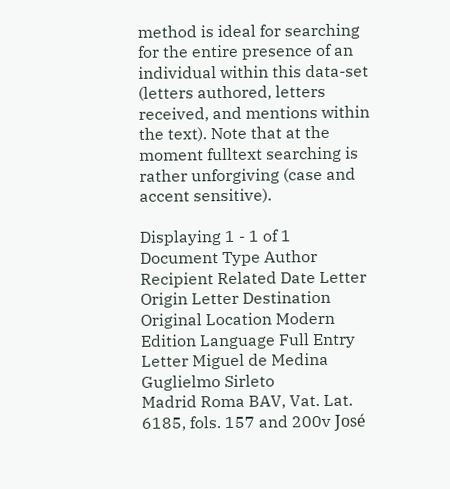method is ideal for searching for the entire presence of an individual within this data-set (letters authored, letters received, and mentions within the text). Note that at the moment fulltext searching is rather unforgiving (case and accent sensitive).

Displaying 1 - 1 of 1
Document Type Author Recipient Related Date Letter Origin Letter Destination Original Location Modern Edition Language Full Entry
Letter Miguel de Medina Guglielmo Sirleto
Madrid Roma BAV, Vat. Lat. 6185, fols. 157 and 200v José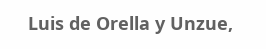Luis de Orella y Unzue,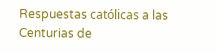Respuestas católicas a las Centurias de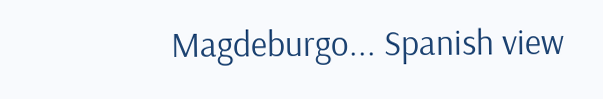Magdeburgo... Spanish view